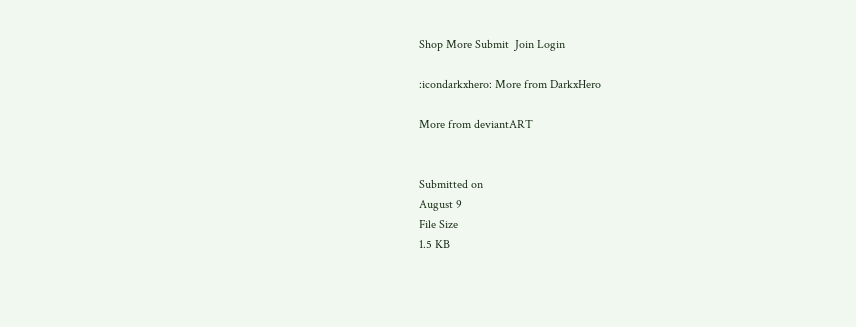Shop More Submit  Join Login

:icondarkxhero: More from DarkxHero

More from deviantART


Submitted on
August 9
File Size
1.5 KB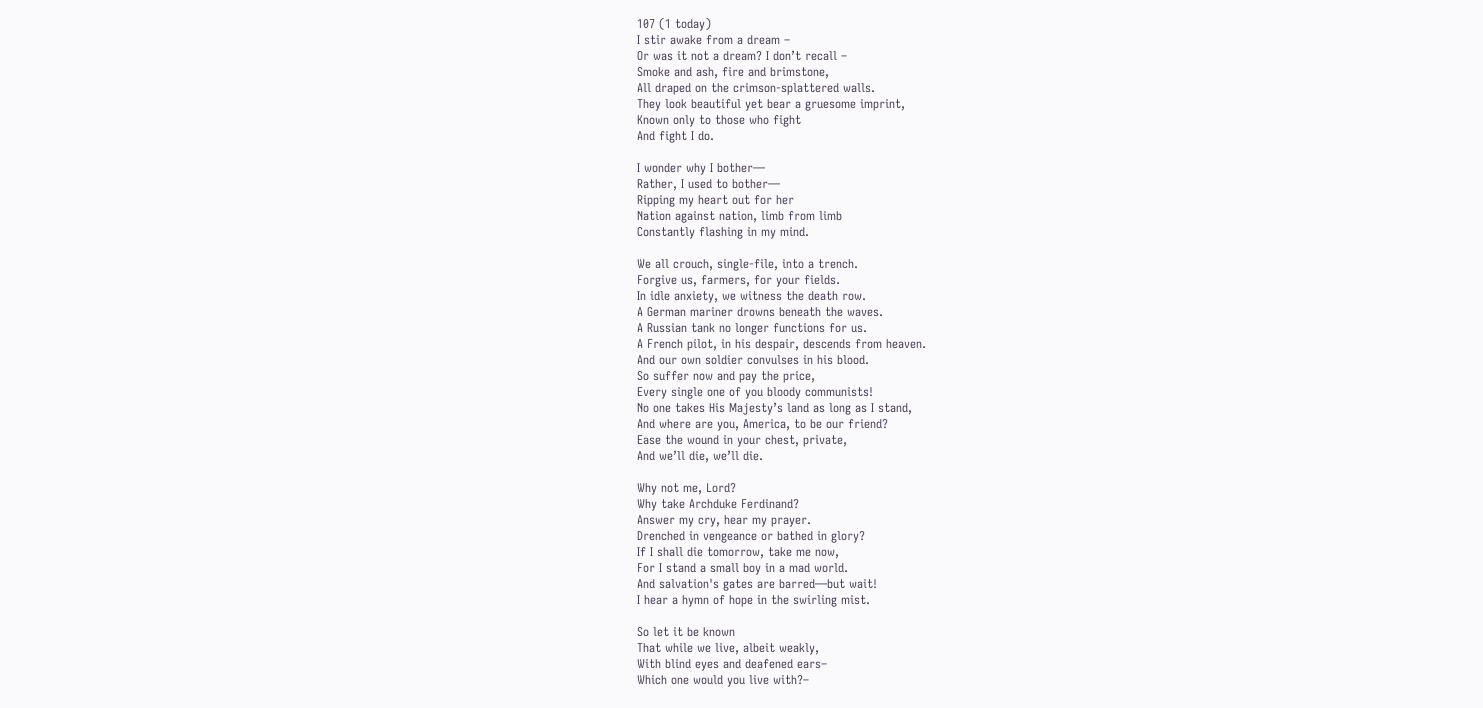107 (1 today)
I stir awake from a dream –
Or was it not a dream? I don’t recall –
Smoke and ash, fire and brimstone,
All draped on the crimson-splattered walls.
They look beautiful yet bear a gruesome imprint,
Known only to those who fight
And fight I do.

I wonder why I bother—
Rather, I used to bother—
Ripping my heart out for her
Nation against nation, limb from limb
Constantly flashing in my mind.

We all crouch, single-file, into a trench.
Forgive us, farmers, for your fields.
In idle anxiety, we witness the death row.
A German mariner drowns beneath the waves.
A Russian tank no longer functions for us.
A French pilot, in his despair, descends from heaven.
And our own soldier convulses in his blood.
So suffer now and pay the price,
Every single one of you bloody communists!
No one takes His Majesty’s land as long as I stand,
And where are you, America, to be our friend?
Ease the wound in your chest, private,
And we’ll die, we’ll die.

Why not me, Lord?
Why take Archduke Ferdinand?
Answer my cry, hear my prayer.
Drenched in vengeance or bathed in glory?
If I shall die tomorrow, take me now,
For I stand a small boy in a mad world.
And salvation's gates are barred—but wait!
I hear a hymn of hope in the swirling mist.

So let it be known
That while we live, albeit weakly,
With blind eyes and deafened ears–
Which one would you live with?–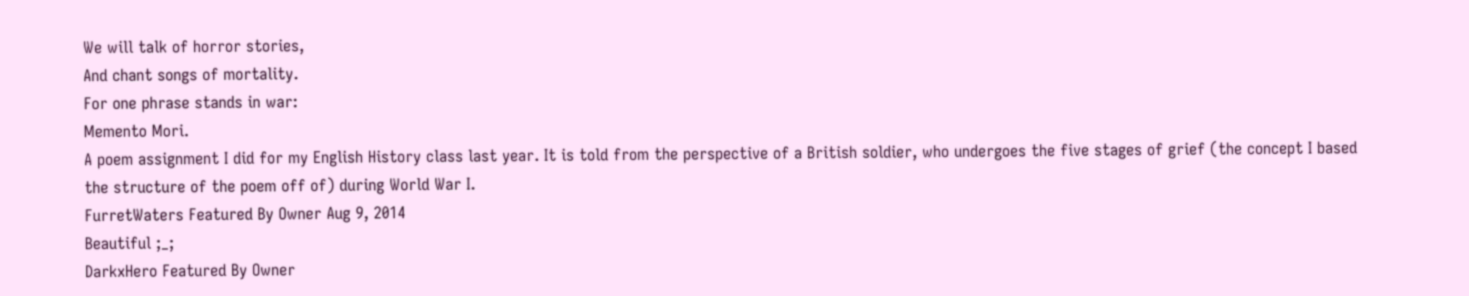We will talk of horror stories,
And chant songs of mortality.
For one phrase stands in war:
Memento Mori.
A poem assignment I did for my English History class last year. It is told from the perspective of a British soldier, who undergoes the five stages of grief (the concept I based the structure of the poem off of) during World War I.
FurretWaters Featured By Owner Aug 9, 2014
Beautiful ;_;
DarkxHero Featured By Owner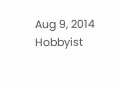Aug 9, 2014  Hobbyist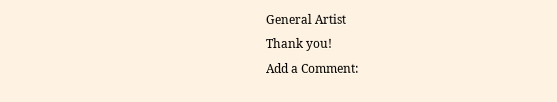General Artist
Thank you!
Add a Comment: